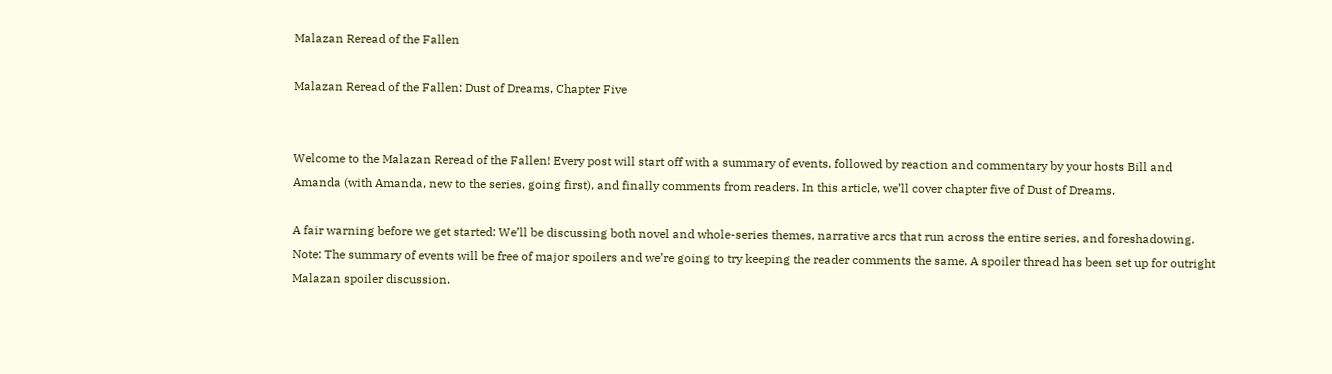Malazan Reread of the Fallen

Malazan Reread of the Fallen: Dust of Dreams, Chapter Five


Welcome to the Malazan Reread of the Fallen! Every post will start off with a summary of events, followed by reaction and commentary by your hosts Bill and Amanda (with Amanda, new to the series, going first), and finally comments from readers. In this article, we’ll cover chapter five of Dust of Dreams.

A fair warning before we get started: We’ll be discussing both novel and whole-series themes, narrative arcs that run across the entire series, and foreshadowing. Note: The summary of events will be free of major spoilers and we’re going to try keeping the reader comments the same. A spoiler thread has been set up for outright Malazan spoiler discussion.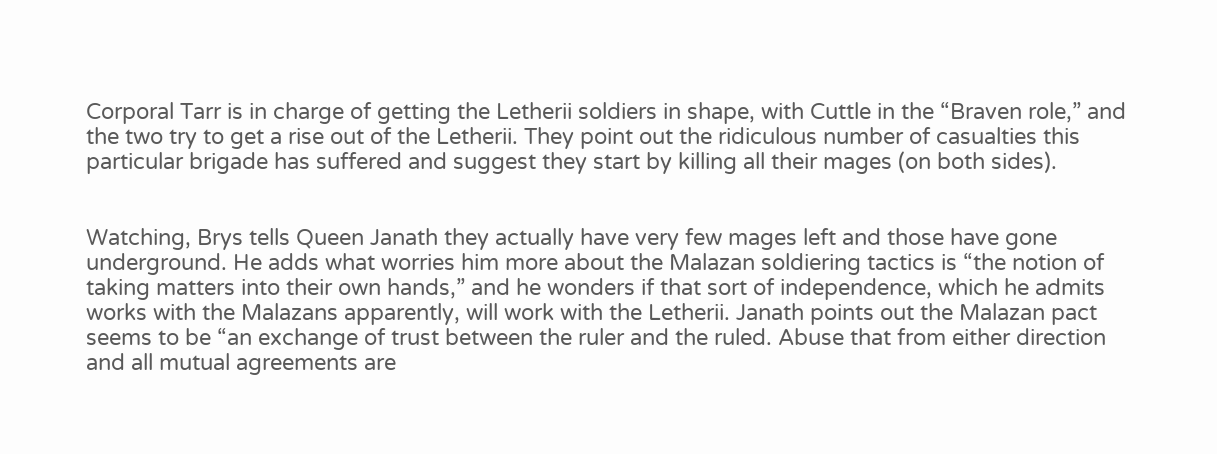Corporal Tarr is in charge of getting the Letherii soldiers in shape, with Cuttle in the “Braven role,” and the two try to get a rise out of the Letherii. They point out the ridiculous number of casualties this particular brigade has suffered and suggest they start by killing all their mages (on both sides).


Watching, Brys tells Queen Janath they actually have very few mages left and those have gone underground. He adds what worries him more about the Malazan soldiering tactics is “the notion of taking matters into their own hands,” and he wonders if that sort of independence, which he admits works with the Malazans apparently, will work with the Letherii. Janath points out the Malazan pact seems to be “an exchange of trust between the ruler and the ruled. Abuse that from either direction and all mutual agreements are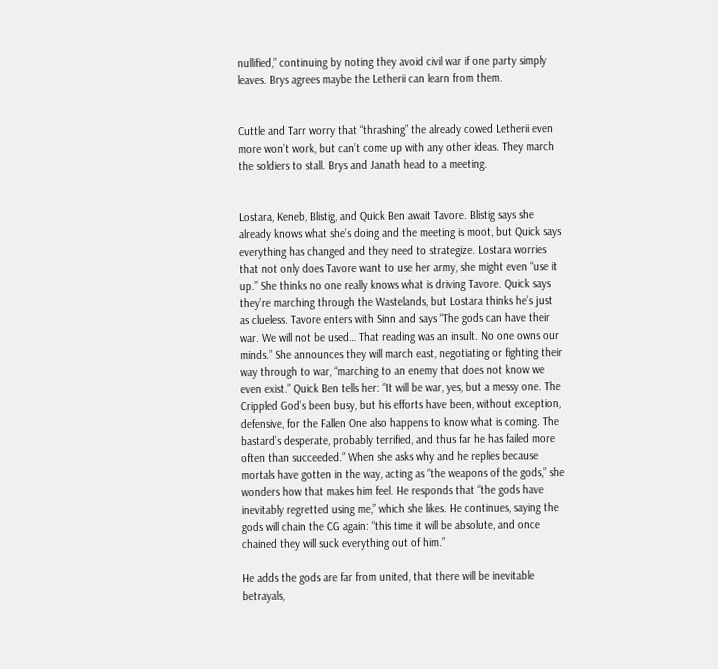nullified,” continuing by noting they avoid civil war if one party simply leaves. Brys agrees maybe the Letherii can learn from them.


Cuttle and Tarr worry that “thrashing” the already cowed Letherii even more won’t work, but can’t come up with any other ideas. They march the soldiers to stall. Brys and Janath head to a meeting.


Lostara, Keneb, Blistig, and Quick Ben await Tavore. Blistig says she already knows what she’s doing and the meeting is moot, but Quick says everything has changed and they need to strategize. Lostara worries that not only does Tavore want to use her army, she might even “use it up.” She thinks no one really knows what is driving Tavore. Quick says they’re marching through the Wastelands, but Lostara thinks he’s just as clueless. Tavore enters with Sinn and says “The gods can have their war. We will not be used… That reading was an insult. No one owns our minds.” She announces they will march east, negotiating or fighting their way through to war, “marching to an enemy that does not know we even exist.” Quick Ben tells her: “It will be war, yes, but a messy one. The Crippled God’s been busy, but his efforts have been, without exception, defensive, for the Fallen One also happens to know what is coming. The bastard’s desperate, probably terrified, and thus far he has failed more often than succeeded.” When she asks why and he replies because mortals have gotten in the way, acting as “the weapons of the gods,” she wonders how that makes him feel. He responds that “the gods have inevitably regretted using me,” which she likes. He continues, saying the gods will chain the CG again: “this time it will be absolute, and once chained they will suck everything out of him.”

He adds the gods are far from united, that there will be inevitable betrayals,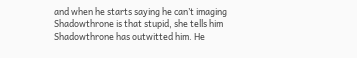and when he starts saying he can’t imaging Shadowthrone is that stupid, she tells him Shadowthrone has outwitted him. He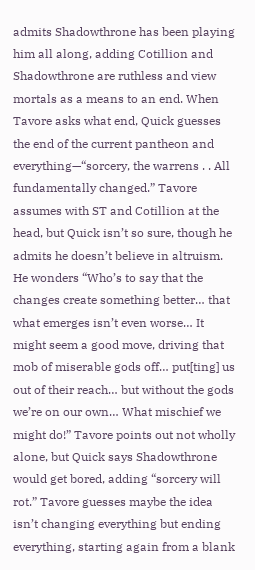admits Shadowthrone has been playing him all along, adding Cotillion and Shadowthrone are ruthless and view mortals as a means to an end. When Tavore asks what end, Quick guesses the end of the current pantheon and everything—“sorcery, the warrens . . All fundamentally changed.” Tavore assumes with ST and Cotillion at the head, but Quick isn’t so sure, though he admits he doesn’t believe in altruism. He wonders “Who’s to say that the changes create something better… that what emerges isn’t even worse… It might seem a good move, driving that mob of miserable gods off… put[ting] us out of their reach… but without the gods we’re on our own… What mischief we might do!” Tavore points out not wholly alone, but Quick says Shadowthrone would get bored, adding “sorcery will rot.” Tavore guesses maybe the idea isn’t changing everything but ending everything, starting again from a blank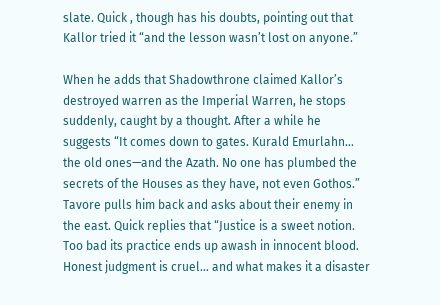slate. Quick , though has his doubts, pointing out that Kallor tried it “and the lesson wasn’t lost on anyone.”

When he adds that Shadowthrone claimed Kallor’s destroyed warren as the Imperial Warren, he stops suddenly, caught by a thought. After a while he suggests “It comes down to gates. Kurald Emurlahn… the old ones—and the Azath. No one has plumbed the secrets of the Houses as they have, not even Gothos.” Tavore pulls him back and asks about their enemy in the east. Quick replies that “Justice is a sweet notion. Too bad its practice ends up awash in innocent blood. Honest judgment is cruel… and what makes it a disaster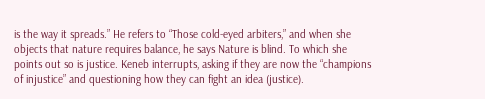is the way it spreads.” He refers to “Those cold-eyed arbiters,” and when she objects that nature requires balance, he says Nature is blind. To which she points out so is justice. Keneb interrupts, asking if they are now the “champions of injustice” and questioning how they can fight an idea (justice).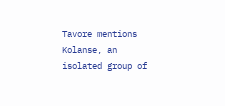Tavore mentions Kolanse, an isolated group of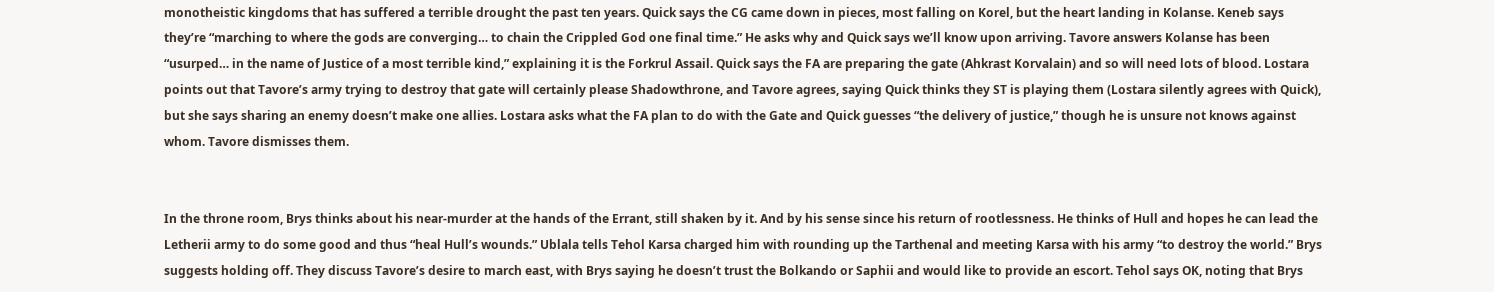monotheistic kingdoms that has suffered a terrible drought the past ten years. Quick says the CG came down in pieces, most falling on Korel, but the heart landing in Kolanse. Keneb says they’re “marching to where the gods are converging… to chain the Crippled God one final time.” He asks why and Quick says we’ll know upon arriving. Tavore answers Kolanse has been “usurped… in the name of Justice of a most terrible kind,” explaining it is the Forkrul Assail. Quick says the FA are preparing the gate (Ahkrast Korvalain) and so will need lots of blood. Lostara points out that Tavore’s army trying to destroy that gate will certainly please Shadowthrone, and Tavore agrees, saying Quick thinks they ST is playing them (Lostara silently agrees with Quick), but she says sharing an enemy doesn’t make one allies. Lostara asks what the FA plan to do with the Gate and Quick guesses “the delivery of justice,” though he is unsure not knows against whom. Tavore dismisses them.


In the throne room, Brys thinks about his near-murder at the hands of the Errant, still shaken by it. And by his sense since his return of rootlessness. He thinks of Hull and hopes he can lead the Letherii army to do some good and thus “heal Hull’s wounds.” Ublala tells Tehol Karsa charged him with rounding up the Tarthenal and meeting Karsa with his army “to destroy the world.” Brys suggests holding off. They discuss Tavore’s desire to march east, with Brys saying he doesn’t trust the Bolkando or Saphii and would like to provide an escort. Tehol says OK, noting that Brys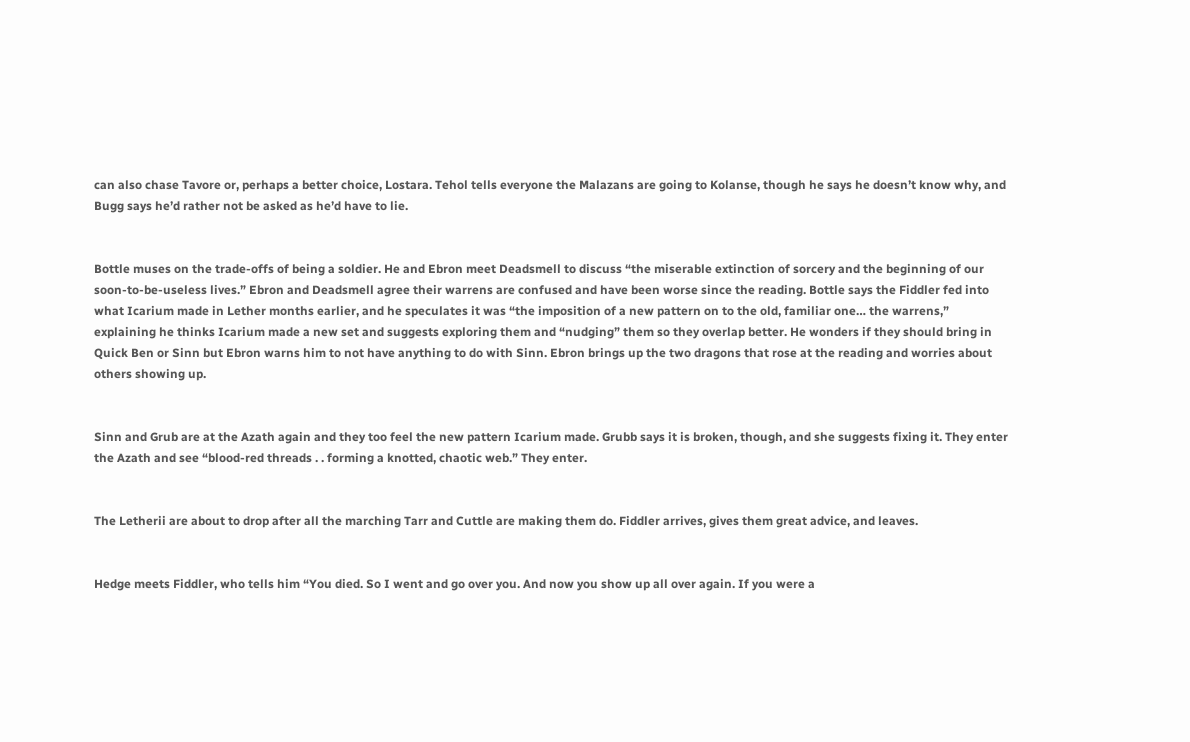can also chase Tavore or, perhaps a better choice, Lostara. Tehol tells everyone the Malazans are going to Kolanse, though he says he doesn’t know why, and Bugg says he’d rather not be asked as he’d have to lie.


Bottle muses on the trade-offs of being a soldier. He and Ebron meet Deadsmell to discuss “the miserable extinction of sorcery and the beginning of our soon-to-be-useless lives.” Ebron and Deadsmell agree their warrens are confused and have been worse since the reading. Bottle says the Fiddler fed into what Icarium made in Lether months earlier, and he speculates it was “the imposition of a new pattern on to the old, familiar one… the warrens,” explaining he thinks Icarium made a new set and suggests exploring them and “nudging” them so they overlap better. He wonders if they should bring in Quick Ben or Sinn but Ebron warns him to not have anything to do with Sinn. Ebron brings up the two dragons that rose at the reading and worries about others showing up.


Sinn and Grub are at the Azath again and they too feel the new pattern Icarium made. Grubb says it is broken, though, and she suggests fixing it. They enter the Azath and see “blood-red threads . . forming a knotted, chaotic web.” They enter.


The Letherii are about to drop after all the marching Tarr and Cuttle are making them do. Fiddler arrives, gives them great advice, and leaves.


Hedge meets Fiddler, who tells him “You died. So I went and go over you. And now you show up all over again. If you were a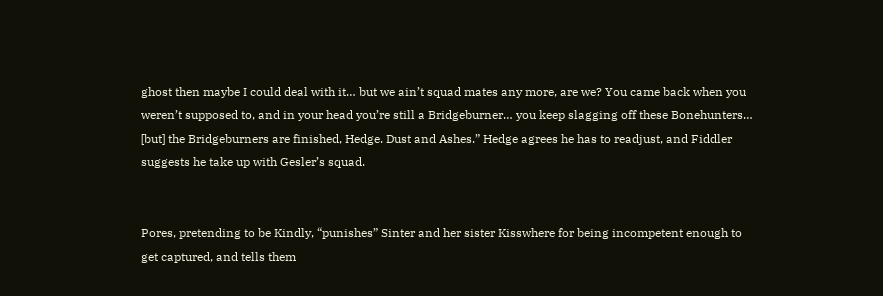ghost then maybe I could deal with it… but we ain’t squad mates any more, are we? You came back when you weren’t supposed to, and in your head you’re still a Bridgeburner… you keep slagging off these Bonehunters… [but] the Bridgeburners are finished, Hedge. Dust and Ashes.” Hedge agrees he has to readjust, and Fiddler suggests he take up with Gesler’s squad.


Pores, pretending to be Kindly, “punishes” Sinter and her sister Kisswhere for being incompetent enough to get captured, and tells them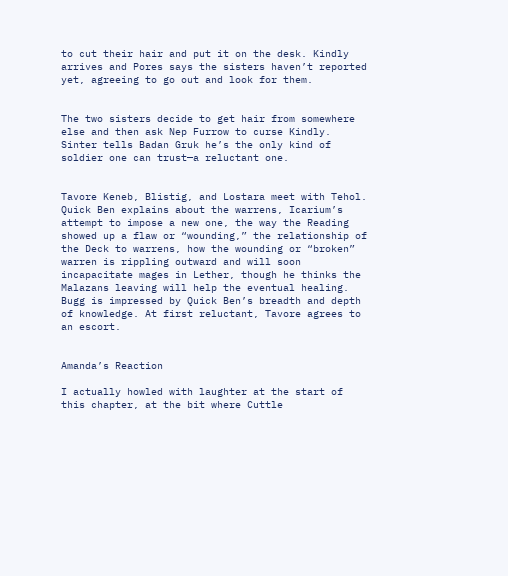to cut their hair and put it on the desk. Kindly arrives and Pores says the sisters haven’t reported yet, agreeing to go out and look for them.


The two sisters decide to get hair from somewhere else and then ask Nep Furrow to curse Kindly. Sinter tells Badan Gruk he’s the only kind of soldier one can trust—a reluctant one.


Tavore Keneb, Blistig, and Lostara meet with Tehol. Quick Ben explains about the warrens, Icarium’s attempt to impose a new one, the way the Reading showed up a flaw or “wounding,” the relationship of the Deck to warrens, how the wounding or “broken” warren is rippling outward and will soon incapacitate mages in Lether, though he thinks the Malazans leaving will help the eventual healing. Bugg is impressed by Quick Ben’s breadth and depth of knowledge. At first reluctant, Tavore agrees to an escort.


Amanda’s Reaction

I actually howled with laughter at the start of this chapter, at the bit where Cuttle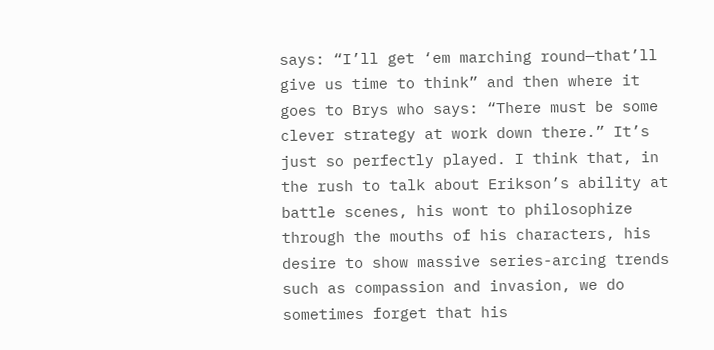says: “I’ll get ‘em marching round—that’ll give us time to think” and then where it goes to Brys who says: “There must be some clever strategy at work down there.” It’s just so perfectly played. I think that, in the rush to talk about Erikson’s ability at battle scenes, his wont to philosophize through the mouths of his characters, his desire to show massive series-arcing trends such as compassion and invasion, we do sometimes forget that his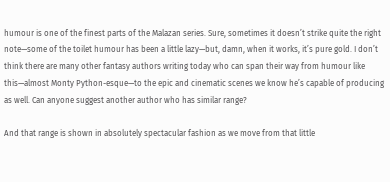humour is one of the finest parts of the Malazan series. Sure, sometimes it doesn’t strike quite the right note—some of the toilet humour has been a little lazy—but, damn, when it works, it’s pure gold. I don’t think there are many other fantasy authors writing today who can span their way from humour like this—almost Monty Python-esque—to the epic and cinematic scenes we know he’s capable of producing as well. Can anyone suggest another author who has similar range?

And that range is shown in absolutely spectacular fashion as we move from that little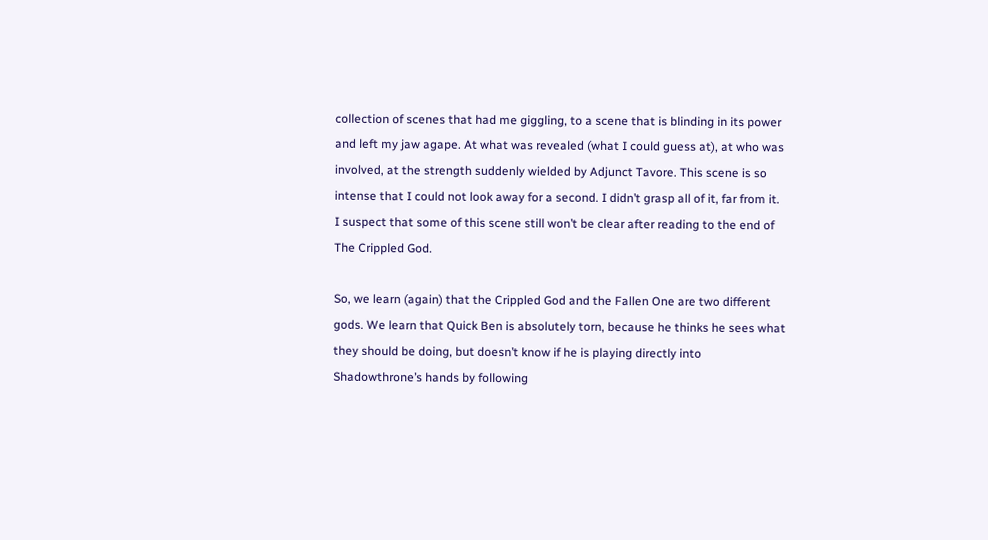collection of scenes that had me giggling, to a scene that is blinding in its power and left my jaw agape. At what was revealed (what I could guess at), at who was involved, at the strength suddenly wielded by Adjunct Tavore. This scene is so intense that I could not look away for a second. I didn’t grasp all of it, far from it. I suspect that some of this scene still won’t be clear after reading to the end of The Crippled God.

So, we learn (again) that the Crippled God and the Fallen One are two different gods. We learn that Quick Ben is absolutely torn, because he thinks he sees what they should be doing, but doesn’t know if he is playing directly into Shadowthrone’s hands by following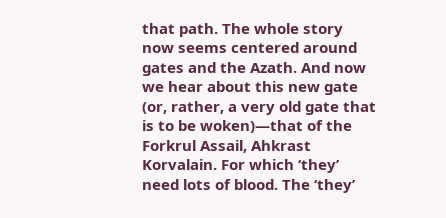that path. The whole story now seems centered around gates and the Azath. And now we hear about this new gate (or, rather, a very old gate that is to be woken)—that of the Forkrul Assail, Ahkrast Korvalain. For which ‘they’ need lots of blood. The ‘they’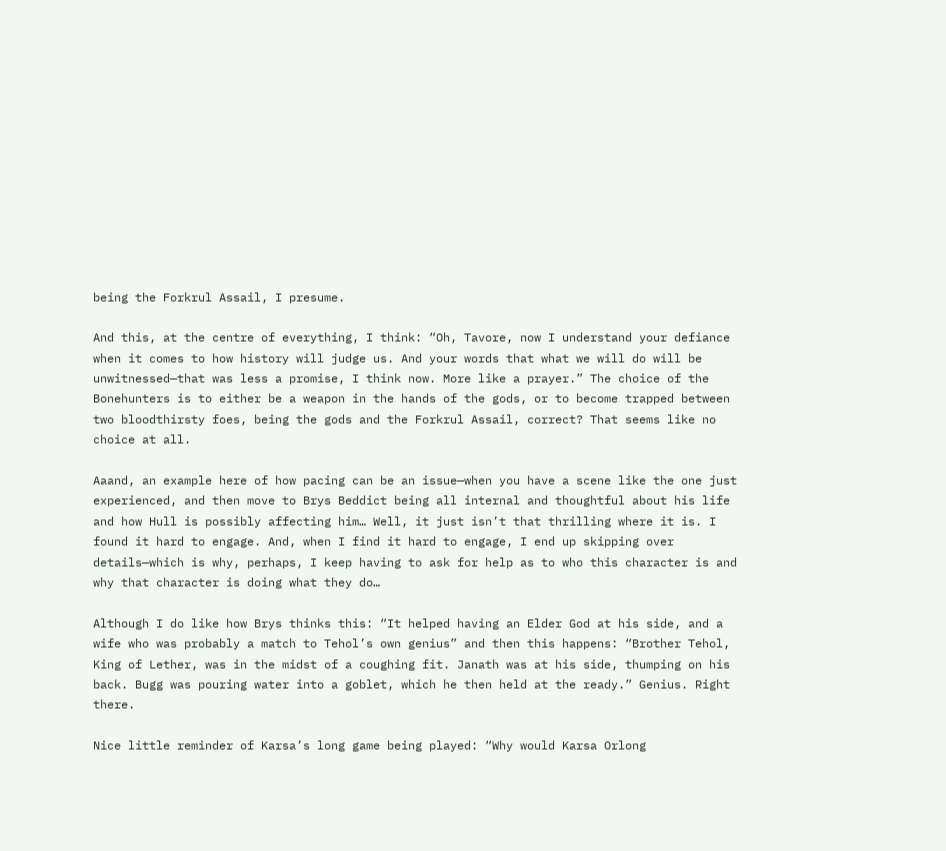being the Forkrul Assail, I presume.

And this, at the centre of everything, I think: “Oh, Tavore, now I understand your defiance when it comes to how history will judge us. And your words that what we will do will be unwitnessed—that was less a promise, I think now. More like a prayer.” The choice of the Bonehunters is to either be a weapon in the hands of the gods, or to become trapped between two bloodthirsty foes, being the gods and the Forkrul Assail, correct? That seems like no choice at all.

Aaand, an example here of how pacing can be an issue—when you have a scene like the one just experienced, and then move to Brys Beddict being all internal and thoughtful about his life and how Hull is possibly affecting him… Well, it just isn’t that thrilling where it is. I found it hard to engage. And, when I find it hard to engage, I end up skipping over details—which is why, perhaps, I keep having to ask for help as to who this character is and why that character is doing what they do…

Although I do like how Brys thinks this: “It helped having an Elder God at his side, and a wife who was probably a match to Tehol’s own genius” and then this happens: “Brother Tehol, King of Lether, was in the midst of a coughing fit. Janath was at his side, thumping on his back. Bugg was pouring water into a goblet, which he then held at the ready.” Genius. Right there.

Nice little reminder of Karsa’s long game being played: “Why would Karsa Orlong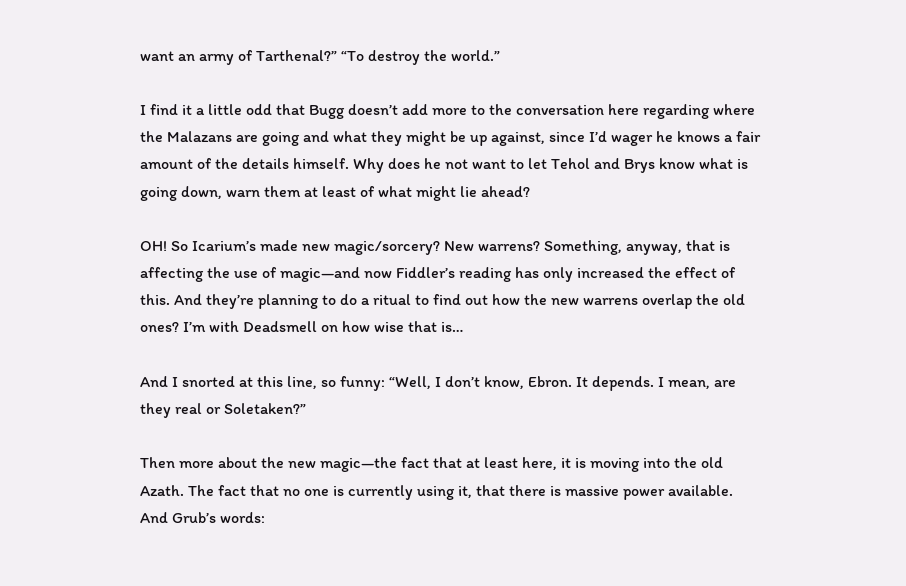want an army of Tarthenal?” “To destroy the world.”

I find it a little odd that Bugg doesn’t add more to the conversation here regarding where the Malazans are going and what they might be up against, since I’d wager he knows a fair amount of the details himself. Why does he not want to let Tehol and Brys know what is going down, warn them at least of what might lie ahead?

OH! So Icarium’s made new magic/sorcery? New warrens? Something, anyway, that is affecting the use of magic—and now Fiddler’s reading has only increased the effect of this. And they’re planning to do a ritual to find out how the new warrens overlap the old ones? I’m with Deadsmell on how wise that is…

And I snorted at this line, so funny: “Well, I don’t know, Ebron. It depends. I mean, are they real or Soletaken?”

Then more about the new magic—the fact that at least here, it is moving into the old Azath. The fact that no one is currently using it, that there is massive power available. And Grub’s words: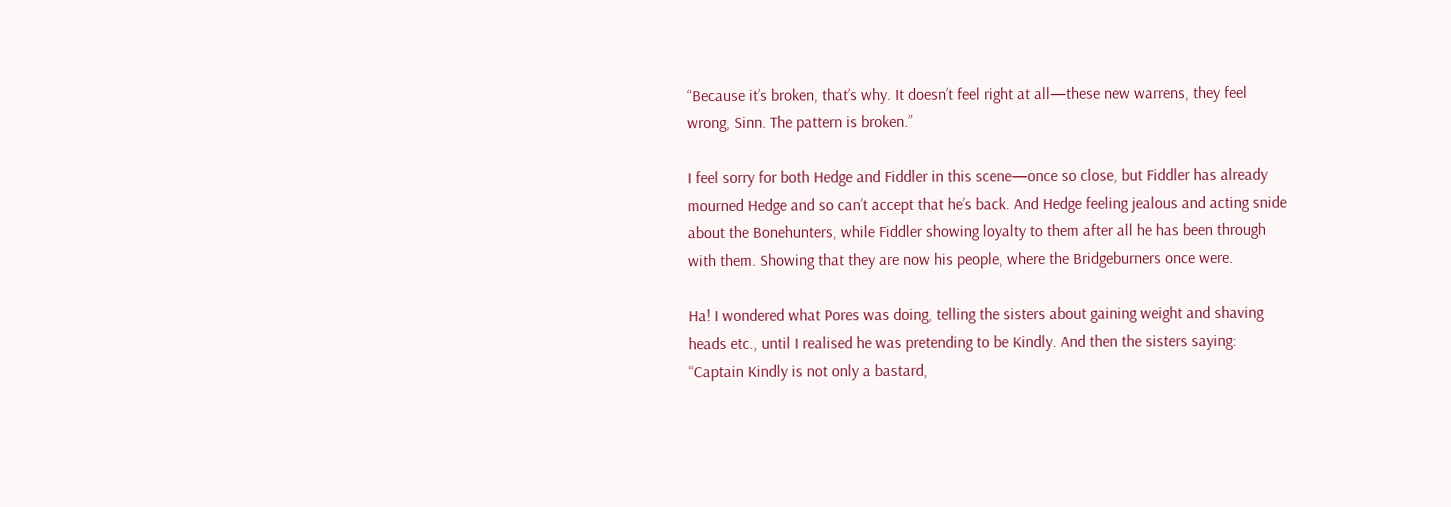“Because it’s broken, that’s why. It doesn’t feel right at all—these new warrens, they feel wrong, Sinn. The pattern is broken.”

I feel sorry for both Hedge and Fiddler in this scene—once so close, but Fiddler has already mourned Hedge and so can’t accept that he’s back. And Hedge feeling jealous and acting snide about the Bonehunters, while Fiddler showing loyalty to them after all he has been through with them. Showing that they are now his people, where the Bridgeburners once were.

Ha! I wondered what Pores was doing, telling the sisters about gaining weight and shaving heads etc., until I realised he was pretending to be Kindly. And then the sisters saying: “Captain Kindly is not only a bastard,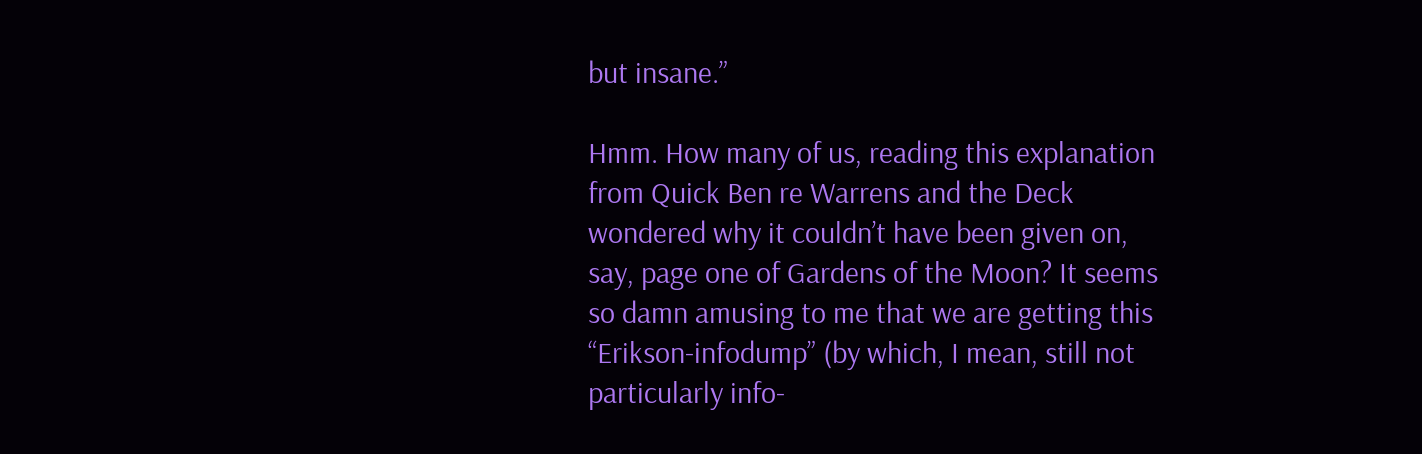but insane.”

Hmm. How many of us, reading this explanation from Quick Ben re Warrens and the Deck wondered why it couldn’t have been given on, say, page one of Gardens of the Moon? It seems so damn amusing to me that we are getting this “Erikson-infodump” (by which, I mean, still not particularly info-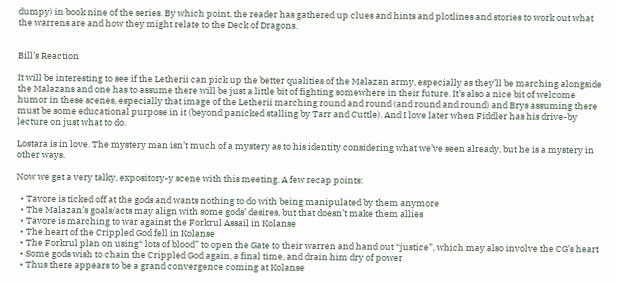dumpy) in book nine of the series. By which point, the reader has gathered up clues and hints and plotlines and stories to work out what the warrens are and how they might relate to the Deck of Dragons.


Bill’s Reaction

It will be interesting to see if the Letherii can pick up the better qualities of the Malazan army, especially as they’ll be marching alongside the Malazans and one has to assume there will be just a little bit of fighting somewhere in their future. It’s also a nice bit of welcome humor in these scenes, especially that image of the Letherii marching round and round (and round and round) and Brys assuming there must be some educational purpose in it (beyond panicked stalling by Tarr and Cuttle). And I love later when Fiddler has his drive-by lecture on just what to do.

Lostara is in love. The mystery man isn’t much of a mystery as to his identity considering what we’ve seen already, but he is a mystery in other ways.

Now we get a very talky, expository-y scene with this meeting. A few recap points:

  • Tavore is ticked off at the gods and wants nothing to do with being manipulated by them anymore
  • The Malazan’s goals/acts may align with some gods’ desires, but that doesn’t make them allies
  • Tavore is marching to war against the Forkrul Assail in Kolanse
  • The heart of the Crippled God fell in Kolanse
  • The Forkrul plan on using“ lots of blood” to open the Gate to their warren and hand out “justice”, which may also involve the CG’s heart
  • Some gods wish to chain the Crippled God again, a final time, and drain him dry of power
  • Thus there appears to be a grand convergence coming at Kolanse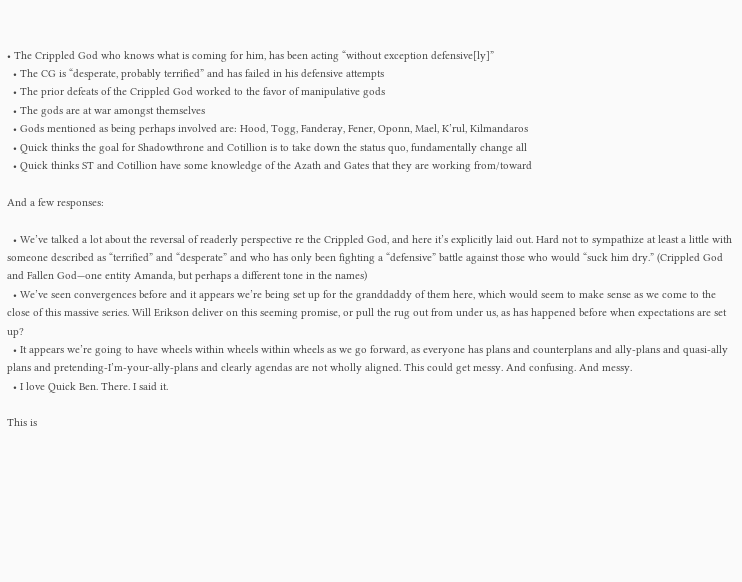• The Crippled God who knows what is coming for him, has been acting “without exception defensive[ly]”
  • The CG is “desperate, probably terrified” and has failed in his defensive attempts
  • The prior defeats of the Crippled God worked to the favor of manipulative gods
  • The gods are at war amongst themselves
  • Gods mentioned as being perhaps involved are: Hood, Togg, Fanderay, Fener, Oponn, Mael, K’rul, Kilmandaros
  • Quick thinks the goal for Shadowthrone and Cotillion is to take down the status quo, fundamentally change all
  • Quick thinks ST and Cotillion have some knowledge of the Azath and Gates that they are working from/toward

And a few responses:

  • We’ve talked a lot about the reversal of readerly perspective re the Crippled God, and here it’s explicitly laid out. Hard not to sympathize at least a little with someone described as “terrified” and “desperate” and who has only been fighting a “defensive” battle against those who would “suck him dry.” (Crippled God and Fallen God—one entity Amanda, but perhaps a different tone in the names)
  • We’ve seen convergences before and it appears we’re being set up for the granddaddy of them here, which would seem to make sense as we come to the close of this massive series. Will Erikson deliver on this seeming promise, or pull the rug out from under us, as has happened before when expectations are set up?
  • It appears we’re going to have wheels within wheels within wheels as we go forward, as everyone has plans and counterplans and ally-plans and quasi-ally plans and pretending-I’m-your-ally-plans and clearly agendas are not wholly aligned. This could get messy. And confusing. And messy.
  • I love Quick Ben. There. I said it.

This is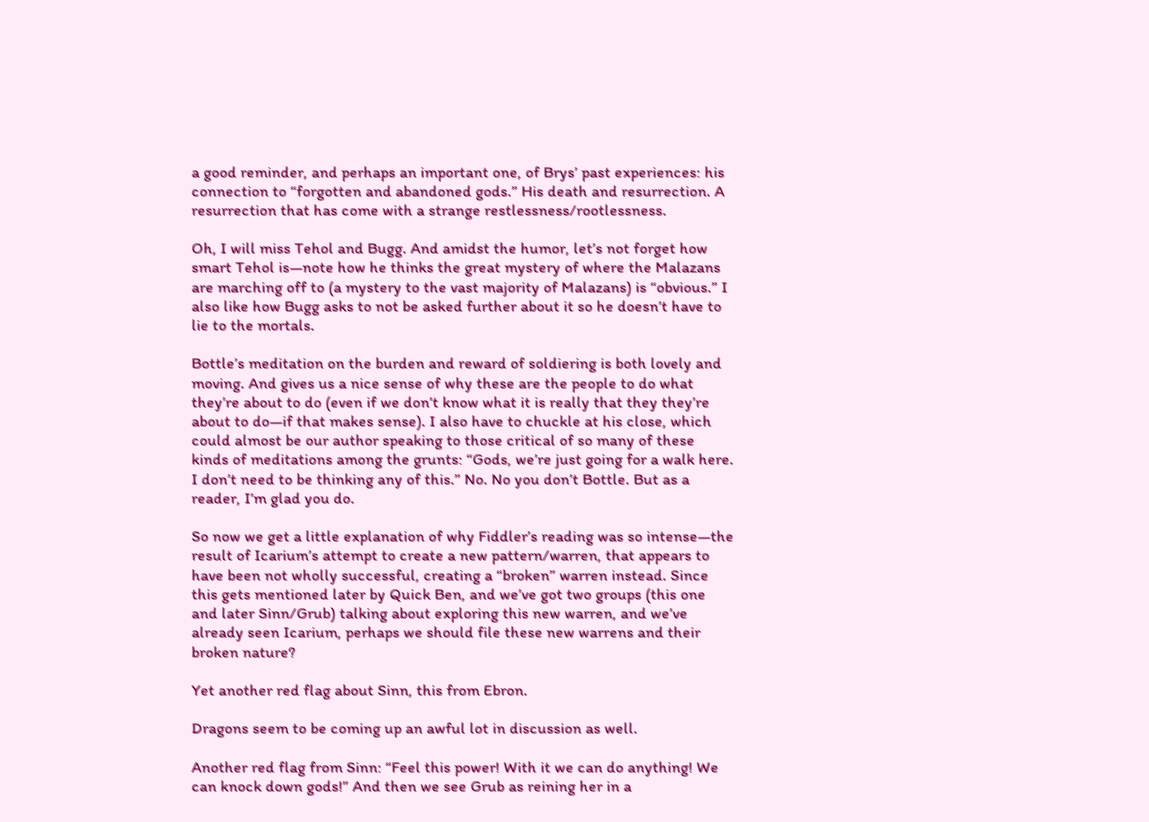a good reminder, and perhaps an important one, of Brys’ past experiences: his connection to “forgotten and abandoned gods.” His death and resurrection. A resurrection that has come with a strange restlessness/rootlessness.

Oh, I will miss Tehol and Bugg. And amidst the humor, let’s not forget how smart Tehol is—note how he thinks the great mystery of where the Malazans are marching off to (a mystery to the vast majority of Malazans) is “obvious.” I also like how Bugg asks to not be asked further about it so he doesn’t have to lie to the mortals.

Bottle’s meditation on the burden and reward of soldiering is both lovely and moving. And gives us a nice sense of why these are the people to do what they’re about to do (even if we don’t know what it is really that they they’re about to do—if that makes sense). I also have to chuckle at his close, which could almost be our author speaking to those critical of so many of these kinds of meditations among the grunts: “Gods, we’re just going for a walk here. I don’t need to be thinking any of this.” No. No you don’t Bottle. But as a reader, I’m glad you do.

So now we get a little explanation of why Fiddler’s reading was so intense—the result of Icarium’s attempt to create a new pattern/warren, that appears to have been not wholly successful, creating a “broken” warren instead. Since this gets mentioned later by Quick Ben, and we’ve got two groups (this one and later Sinn/Grub) talking about exploring this new warren, and we’ve already seen Icarium, perhaps we should file these new warrens and their broken nature?

Yet another red flag about Sinn, this from Ebron.

Dragons seem to be coming up an awful lot in discussion as well.

Another red flag from Sinn: “Feel this power! With it we can do anything! We can knock down gods!” And then we see Grub as reining her in a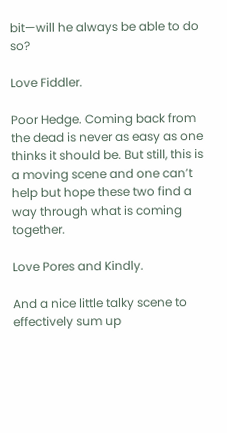bit—will he always be able to do so?

Love Fiddler.

Poor Hedge. Coming back from the dead is never as easy as one thinks it should be. But still, this is a moving scene and one can’t help but hope these two find a way through what is coming together.

Love Pores and Kindly.

And a nice little talky scene to effectively sum up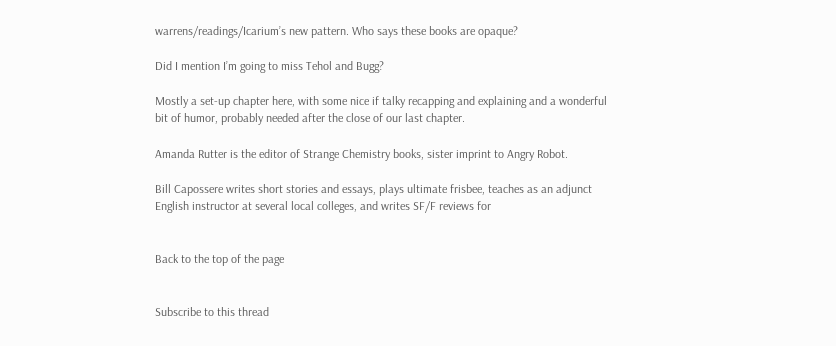warrens/readings/Icarium’s new pattern. Who says these books are opaque?

Did I mention I’m going to miss Tehol and Bugg?

Mostly a set-up chapter here, with some nice if talky recapping and explaining and a wonderful bit of humor, probably needed after the close of our last chapter.

Amanda Rutter is the editor of Strange Chemistry books, sister imprint to Angry Robot.

Bill Capossere writes short stories and essays, plays ultimate frisbee, teaches as an adjunct English instructor at several local colleges, and writes SF/F reviews for


Back to the top of the page


Subscribe to this thread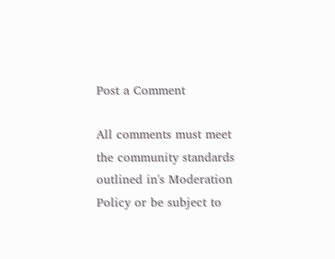Post a Comment

All comments must meet the community standards outlined in's Moderation Policy or be subject to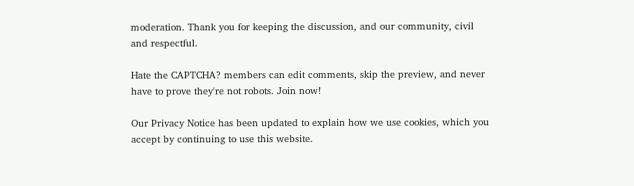moderation. Thank you for keeping the discussion, and our community, civil and respectful.

Hate the CAPTCHA? members can edit comments, skip the preview, and never have to prove they're not robots. Join now!

Our Privacy Notice has been updated to explain how we use cookies, which you accept by continuing to use this website.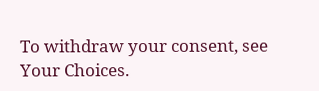To withdraw your consent, see Your Choices.